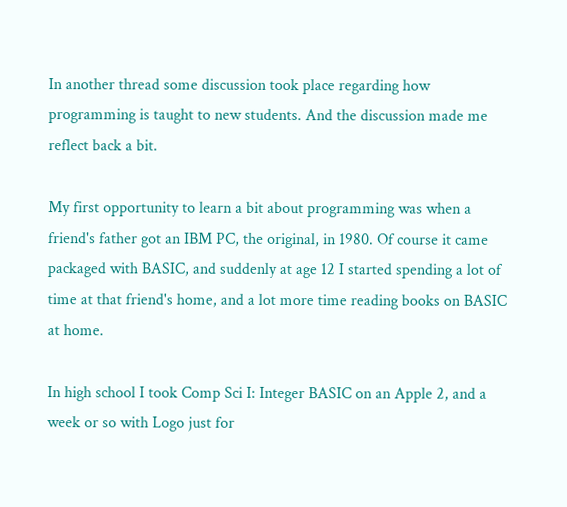In another thread some discussion took place regarding how programming is taught to new students. And the discussion made me reflect back a bit.

My first opportunity to learn a bit about programming was when a friend's father got an IBM PC, the original, in 1980. Of course it came packaged with BASIC, and suddenly at age 12 I started spending a lot of time at that friend's home, and a lot more time reading books on BASIC at home.

In high school I took Comp Sci I: Integer BASIC on an Apple 2, and a week or so with Logo just for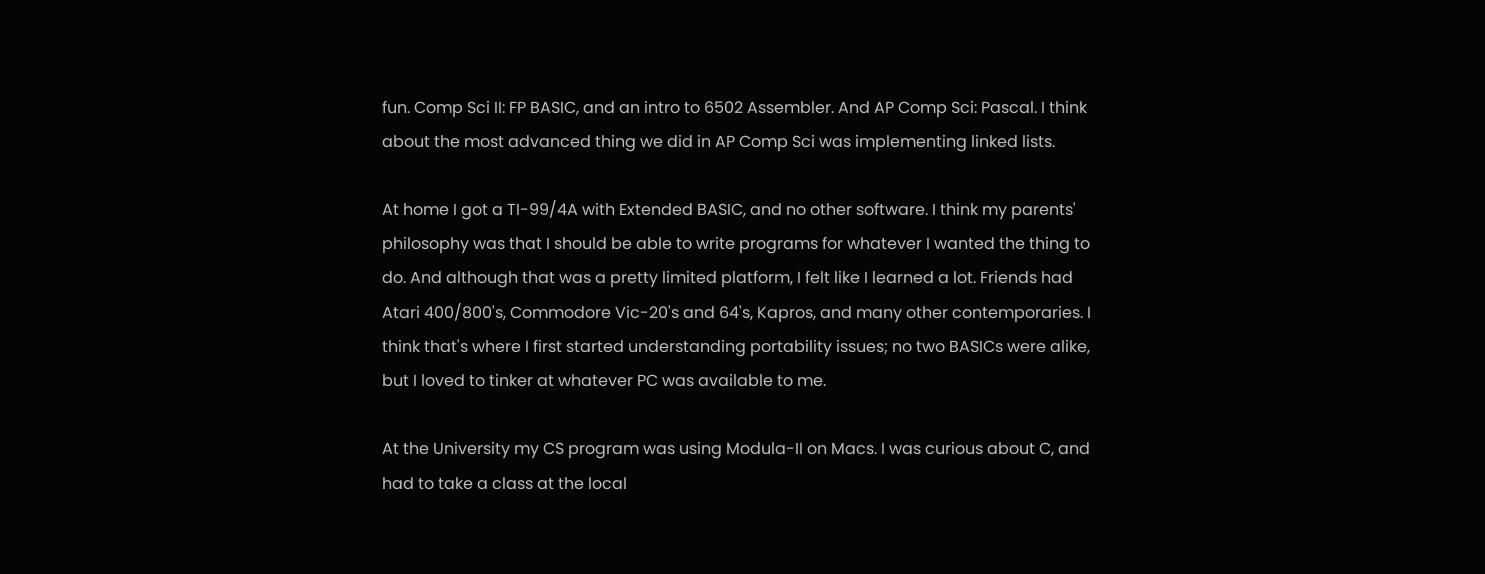fun. Comp Sci II: FP BASIC, and an intro to 6502 Assembler. And AP Comp Sci: Pascal. I think about the most advanced thing we did in AP Comp Sci was implementing linked lists.

At home I got a TI-99/4A with Extended BASIC, and no other software. I think my parents' philosophy was that I should be able to write programs for whatever I wanted the thing to do. And although that was a pretty limited platform, I felt like I learned a lot. Friends had Atari 400/800's, Commodore Vic-20's and 64's, Kapros, and many other contemporaries. I think that's where I first started understanding portability issues; no two BASICs were alike, but I loved to tinker at whatever PC was available to me.

At the University my CS program was using Modula-II on Macs. I was curious about C, and had to take a class at the local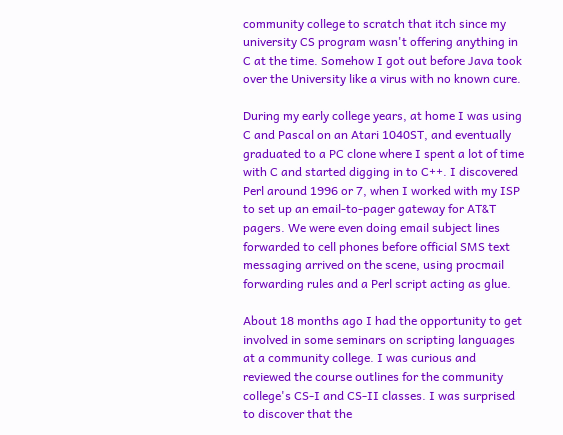community college to scratch that itch since my university CS program wasn't offering anything in C at the time. Somehow I got out before Java took over the University like a virus with no known cure.

During my early college years, at home I was using C and Pascal on an Atari 1040ST, and eventually graduated to a PC clone where I spent a lot of time with C and started digging in to C++. I discovered Perl around 1996 or 7, when I worked with my ISP to set up an email-to-pager gateway for AT&T pagers. We were even doing email subject lines forwarded to cell phones before official SMS text messaging arrived on the scene, using procmail forwarding rules and a Perl script acting as glue.

About 18 months ago I had the opportunity to get involved in some seminars on scripting languages at a community college. I was curious and reviewed the course outlines for the community college's CS-I and CS-II classes. I was surprised to discover that the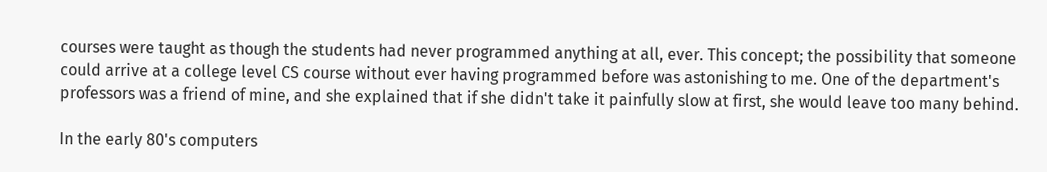courses were taught as though the students had never programmed anything at all, ever. This concept; the possibility that someone could arrive at a college level CS course without ever having programmed before was astonishing to me. One of the department's professors was a friend of mine, and she explained that if she didn't take it painfully slow at first, she would leave too many behind.

In the early 80's computers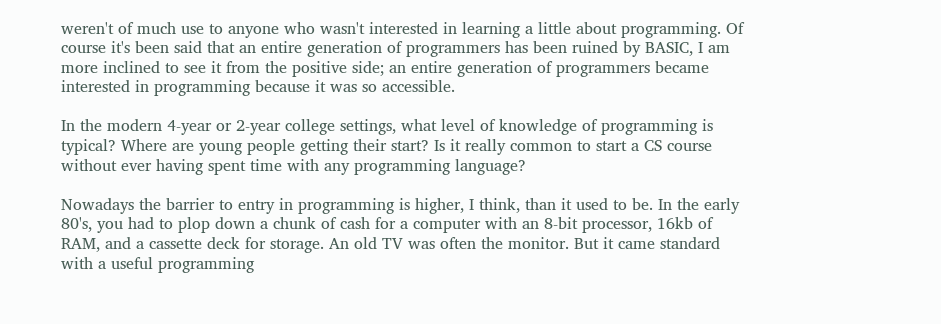weren't of much use to anyone who wasn't interested in learning a little about programming. Of course it's been said that an entire generation of programmers has been ruined by BASIC, I am more inclined to see it from the positive side; an entire generation of programmers became interested in programming because it was so accessible.

In the modern 4-year or 2-year college settings, what level of knowledge of programming is typical? Where are young people getting their start? Is it really common to start a CS course without ever having spent time with any programming language?

Nowadays the barrier to entry in programming is higher, I think, than it used to be. In the early 80's, you had to plop down a chunk of cash for a computer with an 8-bit processor, 16kb of RAM, and a cassette deck for storage. An old TV was often the monitor. But it came standard with a useful programming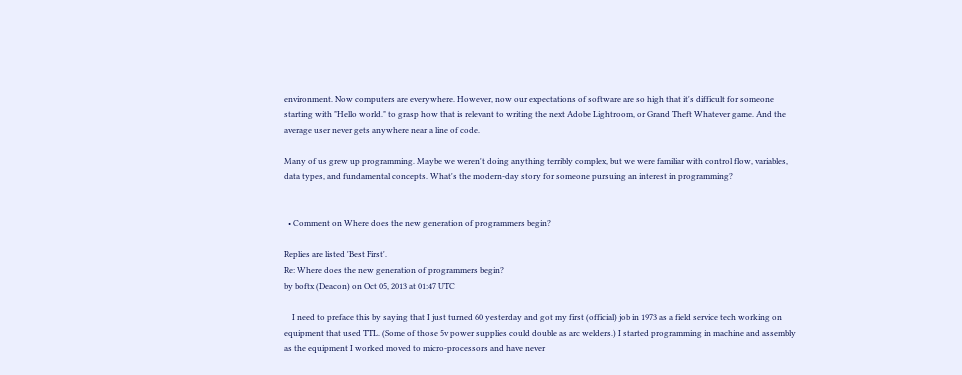environment. Now computers are everywhere. However, now our expectations of software are so high that it's difficult for someone starting with "Hello world." to grasp how that is relevant to writing the next Adobe Lightroom, or Grand Theft Whatever game. And the average user never gets anywhere near a line of code.

Many of us grew up programming. Maybe we weren't doing anything terribly complex, but we were familiar with control flow, variables, data types, and fundamental concepts. What's the modern-day story for someone pursuing an interest in programming?


  • Comment on Where does the new generation of programmers begin?

Replies are listed 'Best First'.
Re: Where does the new generation of programmers begin?
by boftx (Deacon) on Oct 05, 2013 at 01:47 UTC

    I need to preface this by saying that I just turned 60 yesterday and got my first (official) job in 1973 as a field service tech working on equipment that used TTL. (Some of those 5v power supplies could double as arc welders.) I started programming in machine and assembly as the equipment I worked moved to micro-processors and have never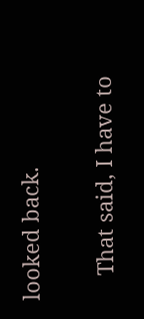looked back.

    That said, I have to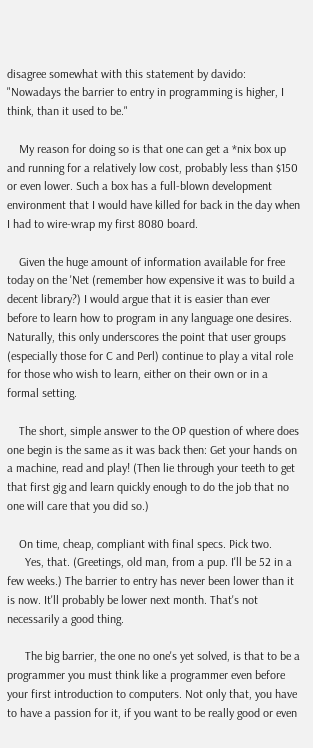disagree somewhat with this statement by davido: "Nowadays the barrier to entry in programming is higher, I think, than it used to be."

    My reason for doing so is that one can get a *nix box up and running for a relatively low cost, probably less than $150 or even lower. Such a box has a full-blown development environment that I would have killed for back in the day when I had to wire-wrap my first 8080 board.

    Given the huge amount of information available for free today on the 'Net (remember how expensive it was to build a decent library?) I would argue that it is easier than ever before to learn how to program in any language one desires. Naturally, this only underscores the point that user groups (especially those for C and Perl) continue to play a vital role for those who wish to learn, either on their own or in a formal setting.

    The short, simple answer to the OP question of where does one begin is the same as it was back then: Get your hands on a machine, read and play! (Then lie through your teeth to get that first gig and learn quickly enough to do the job that no one will care that you did so.)

    On time, cheap, compliant with final specs. Pick two.
      Yes, that. (Greetings, old man, from a pup. I'll be 52 in a few weeks.) The barrier to entry has never been lower than it is now. It'll probably be lower next month. That's not necessarily a good thing.

      The big barrier, the one no one's yet solved, is that to be a programmer you must think like a programmer even before your first introduction to computers. Not only that, you have to have a passion for it, if you want to be really good or even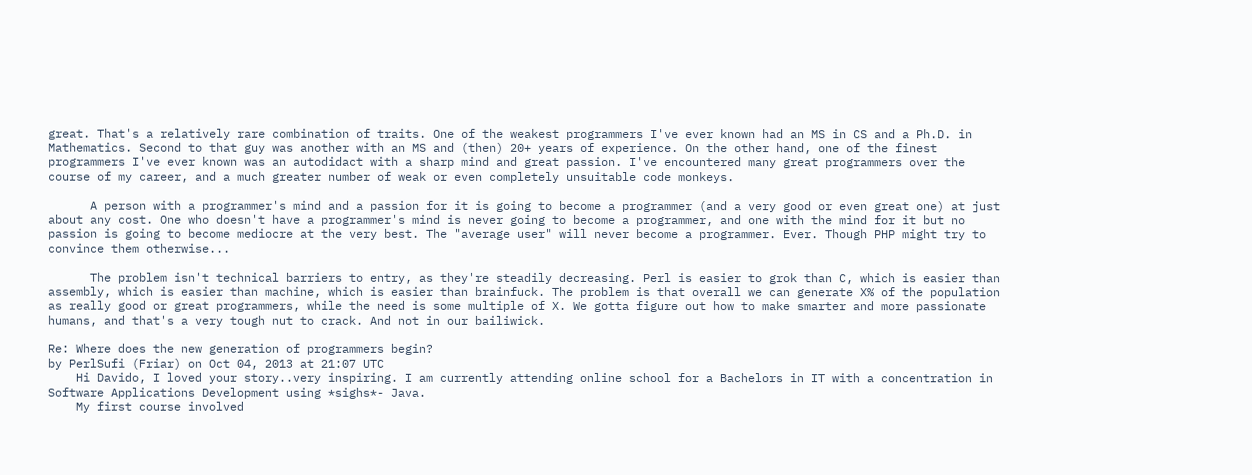great. That's a relatively rare combination of traits. One of the weakest programmers I've ever known had an MS in CS and a Ph.D. in Mathematics. Second to that guy was another with an MS and (then) 20+ years of experience. On the other hand, one of the finest programmers I've ever known was an autodidact with a sharp mind and great passion. I've encountered many great programmers over the course of my career, and a much greater number of weak or even completely unsuitable code monkeys.

      A person with a programmer's mind and a passion for it is going to become a programmer (and a very good or even great one) at just about any cost. One who doesn't have a programmer's mind is never going to become a programmer, and one with the mind for it but no passion is going to become mediocre at the very best. The "average user" will never become a programmer. Ever. Though PHP might try to convince them otherwise...

      The problem isn't technical barriers to entry, as they're steadily decreasing. Perl is easier to grok than C, which is easier than assembly, which is easier than machine, which is easier than brainfuck. The problem is that overall we can generate X% of the population as really good or great programmers, while the need is some multiple of X. We gotta figure out how to make smarter and more passionate humans, and that's a very tough nut to crack. And not in our bailiwick.

Re: Where does the new generation of programmers begin?
by PerlSufi (Friar) on Oct 04, 2013 at 21:07 UTC
    Hi Davido, I loved your story..very inspiring. I am currently attending online school for a Bachelors in IT with a concentration in Software Applications Development using *sighs*- Java.
    My first course involved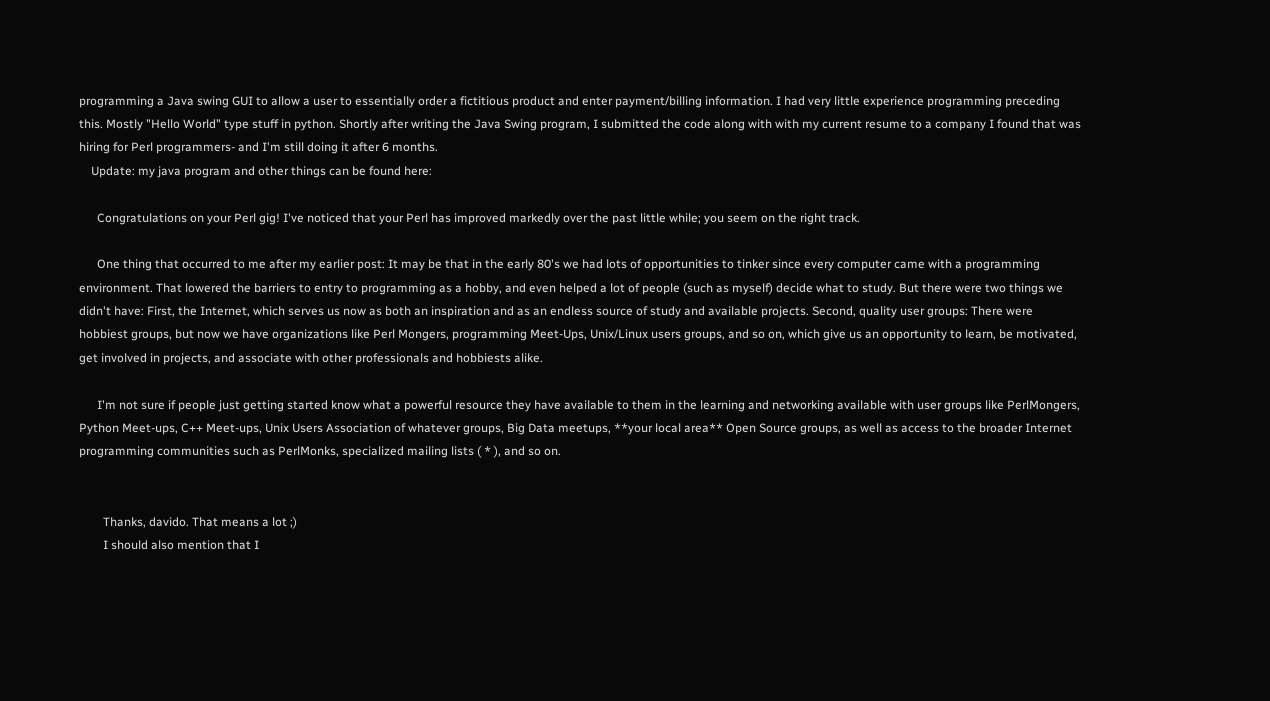programming a Java swing GUI to allow a user to essentially order a fictitious product and enter payment/billing information. I had very little experience programming preceding this. Mostly "Hello World" type stuff in python. Shortly after writing the Java Swing program, I submitted the code along with with my current resume to a company I found that was hiring for Perl programmers- and I'm still doing it after 6 months.
    Update: my java program and other things can be found here:

      Congratulations on your Perl gig! I've noticed that your Perl has improved markedly over the past little while; you seem on the right track.

      One thing that occurred to me after my earlier post: It may be that in the early 80's we had lots of opportunities to tinker since every computer came with a programming environment. That lowered the barriers to entry to programming as a hobby, and even helped a lot of people (such as myself) decide what to study. But there were two things we didn't have: First, the Internet, which serves us now as both an inspiration and as an endless source of study and available projects. Second, quality user groups: There were hobbiest groups, but now we have organizations like Perl Mongers, programming Meet-Ups, Unix/Linux users groups, and so on, which give us an opportunity to learn, be motivated, get involved in projects, and associate with other professionals and hobbiests alike.

      I'm not sure if people just getting started know what a powerful resource they have available to them in the learning and networking available with user groups like PerlMongers, Python Meet-ups, C++ Meet-ups, Unix Users Association of whatever groups, Big Data meetups, **your local area** Open Source groups, as well as access to the broader Internet programming communities such as PerlMonks, specialized mailing lists ( * ), and so on.


        Thanks, davido. That means a lot ;)
        I should also mention that I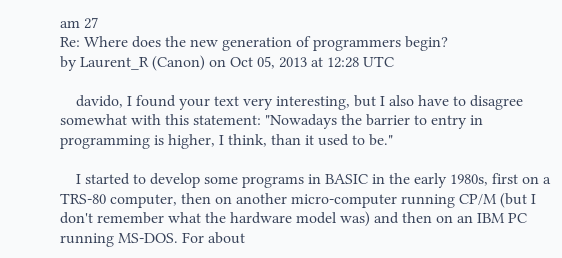am 27
Re: Where does the new generation of programmers begin?
by Laurent_R (Canon) on Oct 05, 2013 at 12:28 UTC

    davido, I found your text very interesting, but I also have to disagree somewhat with this statement: "Nowadays the barrier to entry in programming is higher, I think, than it used to be."

    I started to develop some programs in BASIC in the early 1980s, first on a TRS-80 computer, then on another micro-computer running CP/M (but I don't remember what the hardware model was) and then on an IBM PC running MS-DOS. For about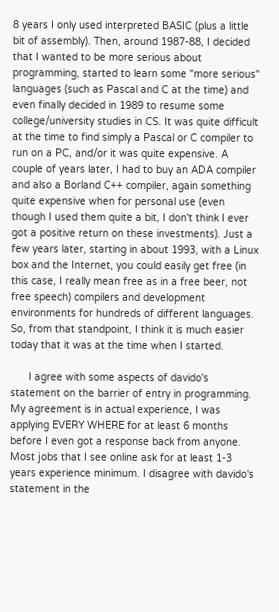8 years I only used interpreted BASIC (plus a little bit of assembly). Then, around 1987-88, I decided that I wanted to be more serious about programming, started to learn some "more serious" languages (such as Pascal and C at the time) and even finally decided in 1989 to resume some college/university studies in CS. It was quite difficult at the time to find simply a Pascal or C compiler to run on a PC, and/or it was quite expensive. A couple of years later, I had to buy an ADA compiler and also a Borland C++ compiler, again something quite expensive when for personal use (even though I used them quite a bit, I don't think I ever got a positive return on these investments). Just a few years later, starting in about 1993, with a Linux box and the Internet, you could easily get free (in this case, I really mean free as in a free beer, not free speech) compilers and development environments for hundreds of different languages. So, from that standpoint, I think it is much easier today that it was at the time when I started.

      I agree with some aspects of davido's statement on the barrier of entry in programming. My agreement is in actual experience, I was applying EVERY WHERE for at least 6 months before I even got a response back from anyone. Most jobs that I see online ask for at least 1-3 years experience minimum. I disagree with davido's statement in the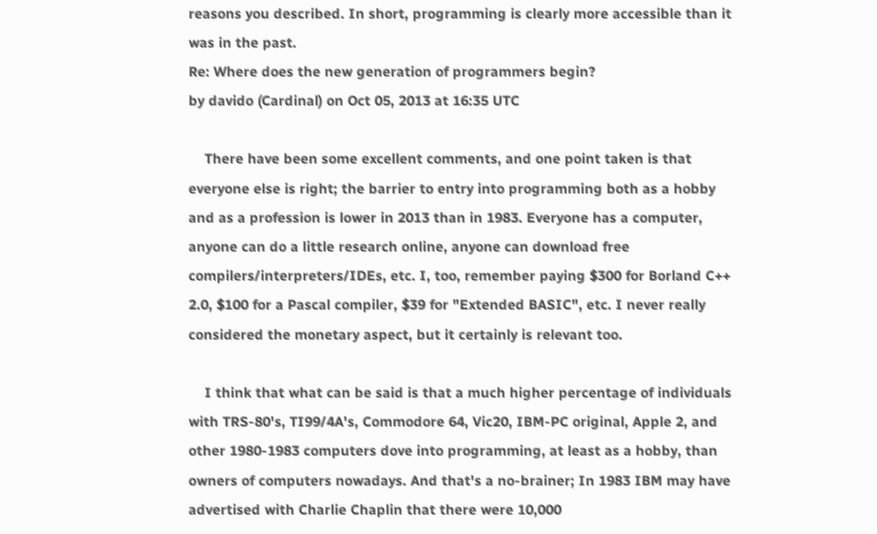reasons you described. In short, programming is clearly more accessible than it was in the past.
Re: Where does the new generation of programmers begin?
by davido (Cardinal) on Oct 05, 2013 at 16:35 UTC

    There have been some excellent comments, and one point taken is that everyone else is right; the barrier to entry into programming both as a hobby and as a profession is lower in 2013 than in 1983. Everyone has a computer, anyone can do a little research online, anyone can download free compilers/interpreters/IDEs, etc. I, too, remember paying $300 for Borland C++ 2.0, $100 for a Pascal compiler, $39 for "Extended BASIC", etc. I never really considered the monetary aspect, but it certainly is relevant too.

    I think that what can be said is that a much higher percentage of individuals with TRS-80's, TI99/4A's, Commodore 64, Vic20, IBM-PC original, Apple 2, and other 1980-1983 computers dove into programming, at least as a hobby, than owners of computers nowadays. And that's a no-brainer; In 1983 IBM may have advertised with Charlie Chaplin that there were 10,000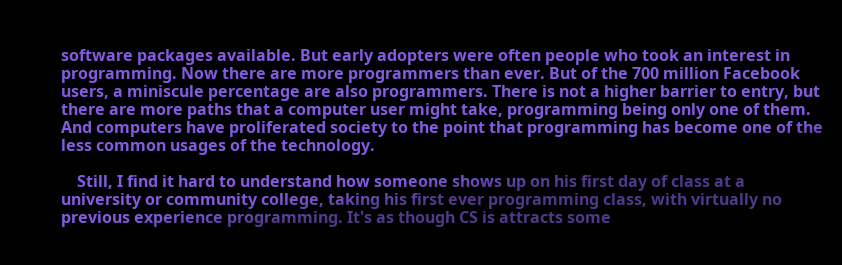software packages available. But early adopters were often people who took an interest in programming. Now there are more programmers than ever. But of the 700 million Facebook users, a miniscule percentage are also programmers. There is not a higher barrier to entry, but there are more paths that a computer user might take, programming being only one of them. And computers have proliferated society to the point that programming has become one of the less common usages of the technology.

    Still, I find it hard to understand how someone shows up on his first day of class at a university or community college, taking his first ever programming class, with virtually no previous experience programming. It's as though CS is attracts some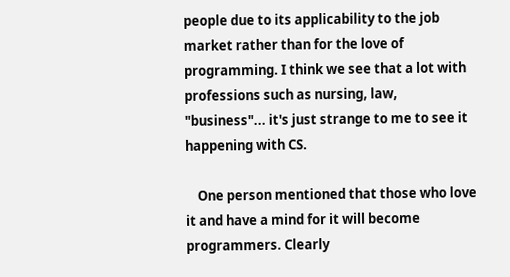people due to its applicability to the job market rather than for the love of programming. I think we see that a lot with professions such as nursing, law, "business"... it's just strange to me to see it happening with CS.

    One person mentioned that those who love it and have a mind for it will become programmers. Clearly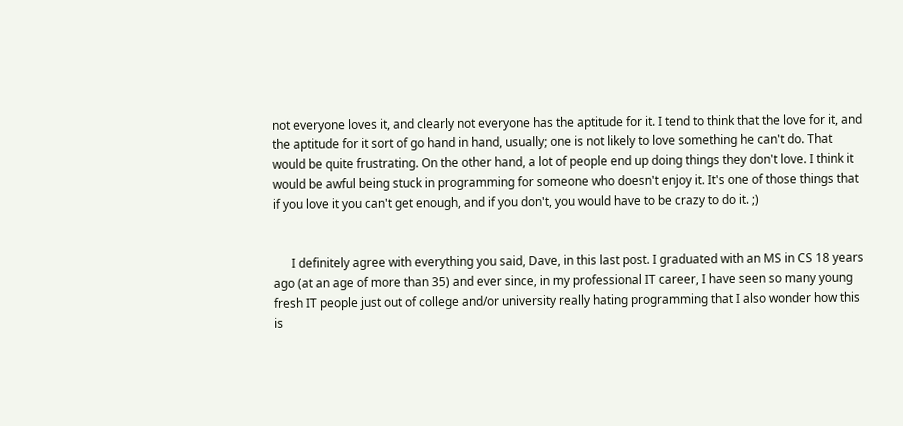not everyone loves it, and clearly not everyone has the aptitude for it. I tend to think that the love for it, and the aptitude for it sort of go hand in hand, usually; one is not likely to love something he can't do. That would be quite frustrating. On the other hand, a lot of people end up doing things they don't love. I think it would be awful being stuck in programming for someone who doesn't enjoy it. It's one of those things that if you love it you can't get enough, and if you don't, you would have to be crazy to do it. ;)


      I definitely agree with everything you said, Dave, in this last post. I graduated with an MS in CS 18 years ago (at an age of more than 35) and ever since, in my professional IT career, I have seen so many young fresh IT people just out of college and/or university really hating programming that I also wonder how this is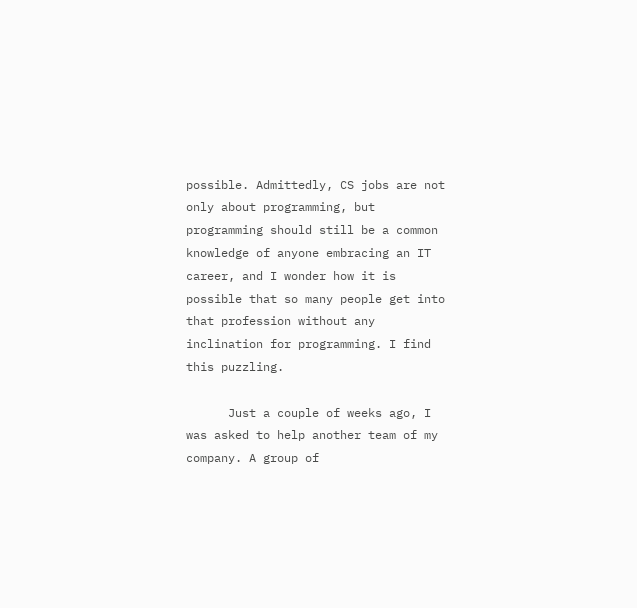possible. Admittedly, CS jobs are not only about programming, but programming should still be a common knowledge of anyone embracing an IT career, and I wonder how it is possible that so many people get into that profession without any inclination for programming. I find this puzzling.

      Just a couple of weeks ago, I was asked to help another team of my company. A group of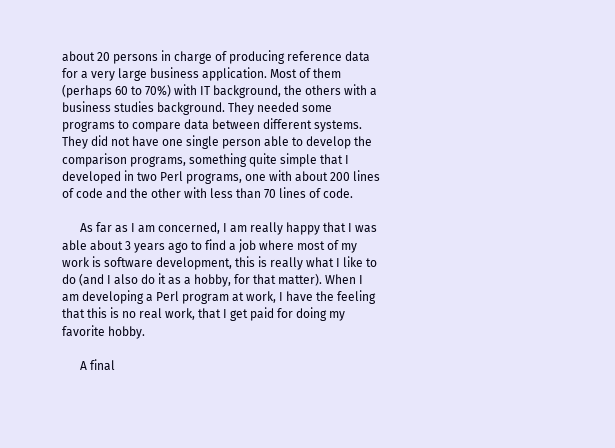about 20 persons in charge of producing reference data for a very large business application. Most of them (perhaps 60 to 70%) with IT background, the others with a business studies background. They needed some programs to compare data between different systems. They did not have one single person able to develop the comparison programs, something quite simple that I developed in two Perl programs, one with about 200 lines of code and the other with less than 70 lines of code.

      As far as I am concerned, I am really happy that I was able about 3 years ago to find a job where most of my work is software development, this is really what I like to do (and I also do it as a hobby, for that matter). When I am developing a Perl program at work, I have the feeling that this is no real work, that I get paid for doing my favorite hobby.

      A final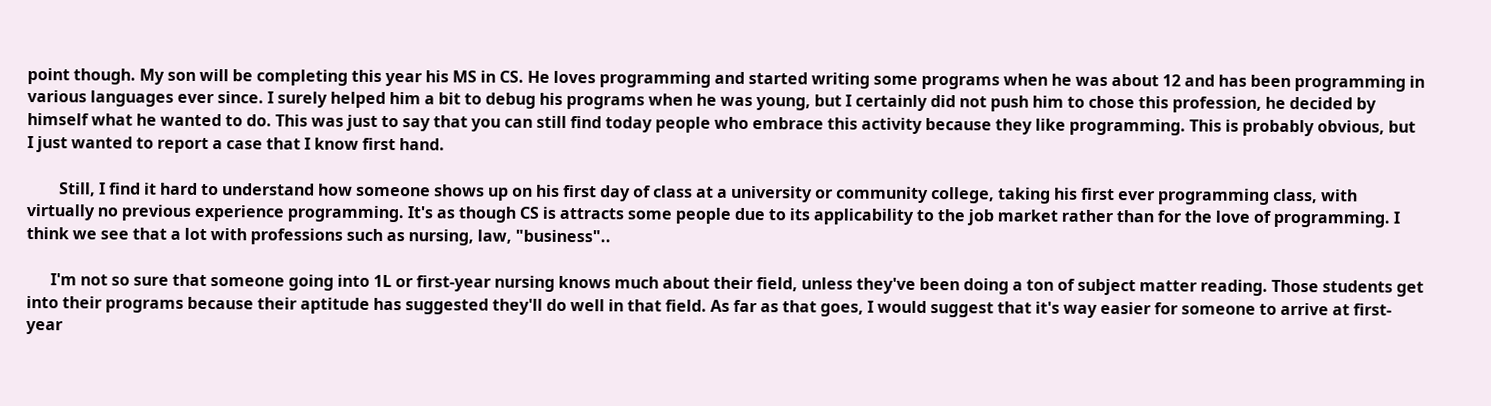point though. My son will be completing this year his MS in CS. He loves programming and started writing some programs when he was about 12 and has been programming in various languages ever since. I surely helped him a bit to debug his programs when he was young, but I certainly did not push him to chose this profession, he decided by himself what he wanted to do. This was just to say that you can still find today people who embrace this activity because they like programming. This is probably obvious, but I just wanted to report a case that I know first hand.

        Still, I find it hard to understand how someone shows up on his first day of class at a university or community college, taking his first ever programming class, with virtually no previous experience programming. It's as though CS is attracts some people due to its applicability to the job market rather than for the love of programming. I think we see that a lot with professions such as nursing, law, "business"..

      I'm not so sure that someone going into 1L or first-year nursing knows much about their field, unless they've been doing a ton of subject matter reading. Those students get into their programs because their aptitude has suggested they'll do well in that field. As far as that goes, I would suggest that it's way easier for someone to arrive at first-year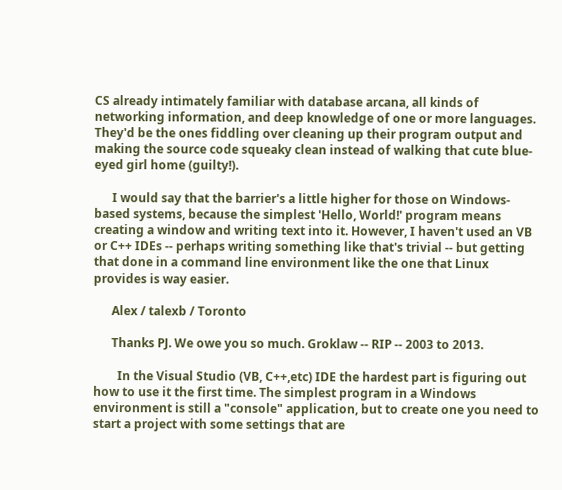CS already intimately familiar with database arcana, all kinds of networking information, and deep knowledge of one or more languages. They'd be the ones fiddling over cleaning up their program output and making the source code squeaky clean instead of walking that cute blue-eyed girl home (guilty!).

      I would say that the barrier's a little higher for those on Windows-based systems, because the simplest 'Hello, World!' program means creating a window and writing text into it. However, I haven't used an VB or C++ IDEs -- perhaps writing something like that's trivial -- but getting that done in a command line environment like the one that Linux provides is way easier.

      Alex / talexb / Toronto

      Thanks PJ. We owe you so much. Groklaw -- RIP -- 2003 to 2013.

        In the Visual Studio (VB, C++,etc) IDE the hardest part is figuring out how to use it the first time. The simplest program in a Windows environment is still a "console" application, but to create one you need to start a project with some settings that are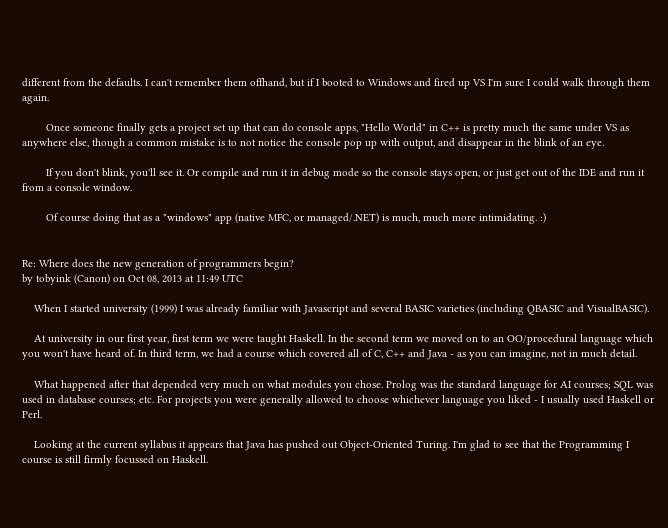different from the defaults. I can't remember them offhand, but if I booted to Windows and fired up VS I'm sure I could walk through them again.

        Once someone finally gets a project set up that can do console apps, "Hello World" in C++ is pretty much the same under VS as anywhere else, though a common mistake is to not notice the console pop up with output, and disappear in the blink of an eye.

        If you don't blink, you'll see it. Or compile and run it in debug mode so the console stays open, or just get out of the IDE and run it from a console window.

        Of course doing that as a "windows" app (native MFC, or managed/.NET) is much, much more intimidating. :)


Re: Where does the new generation of programmers begin?
by tobyink (Canon) on Oct 08, 2013 at 11:49 UTC

    When I started university (1999) I was already familiar with Javascript and several BASIC varieties (including QBASIC and VisualBASIC).

    At university in our first year, first term we were taught Haskell. In the second term we moved on to an OO/procedural language which you won't have heard of. In third term, we had a course which covered all of C, C++ and Java - as you can imagine, not in much detail.

    What happened after that depended very much on what modules you chose. Prolog was the standard language for AI courses; SQL was used in database courses; etc. For projects you were generally allowed to choose whichever language you liked - I usually used Haskell or Perl.

    Looking at the current syllabus it appears that Java has pushed out Object-Oriented Turing. I'm glad to see that the Programming I course is still firmly focussed on Haskell.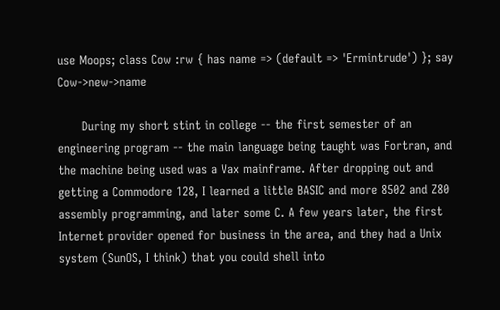use Moops; class Cow :rw { has name => (default => 'Ermintrude') }; say Cow->new->name

      During my short stint in college -- the first semester of an engineering program -- the main language being taught was Fortran, and the machine being used was a Vax mainframe. After dropping out and getting a Commodore 128, I learned a little BASIC and more 8502 and Z80 assembly programming, and later some C. A few years later, the first Internet provider opened for business in the area, and they had a Unix system (SunOS, I think) that you could shell into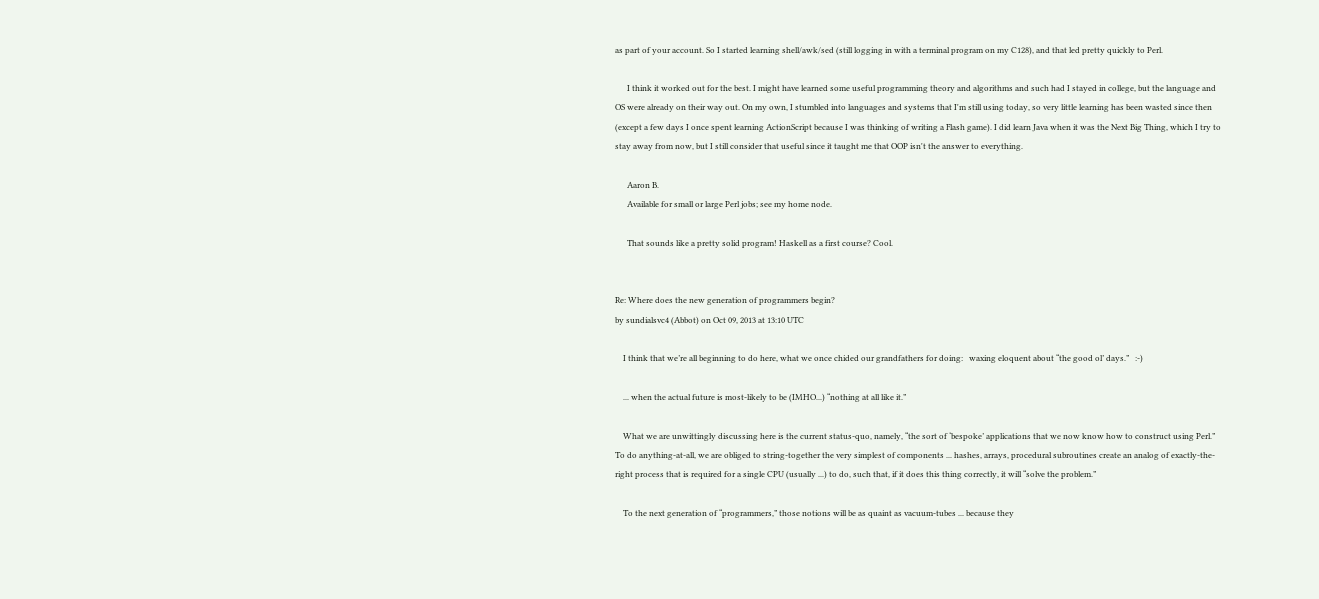as part of your account. So I started learning shell/awk/sed (still logging in with a terminal program on my C128), and that led pretty quickly to Perl.

      I think it worked out for the best. I might have learned some useful programming theory and algorithms and such had I stayed in college, but the language and OS were already on their way out. On my own, I stumbled into languages and systems that I'm still using today, so very little learning has been wasted since then (except a few days I once spent learning ActionScript because I was thinking of writing a Flash game). I did learn Java when it was the Next Big Thing, which I try to stay away from now, but I still consider that useful since it taught me that OOP isn't the answer to everything.

      Aaron B.
      Available for small or large Perl jobs; see my home node.

      That sounds like a pretty solid program! Haskell as a first course? Cool.


Re: Where does the new generation of programmers begin?
by sundialsvc4 (Abbot) on Oct 09, 2013 at 13:10 UTC

    I think that we’re all beginning to do here, what we once chided our grandfathers for doing:   waxing eloquent about “the good ol’ days.”   :-)

    ... when the actual future is most-likely to be (IMHO...) “nothing at all like it.”

    What we are unwittingly discussing here is the current status-quo, namely, “the sort of ‘bespoke’ applications that we now know how to construct using Perl.”   To do anything-at-all, we are obliged to string-together the very simplest of components ... hashes, arrays, procedural subroutines create an analog of exactly-the-right process that is required for a single CPU (usually ...) to do, such that, if it does this thing correctly, it will “solve the problem.”

    To the next generation of “programmers,” those notions will be as quaint as vacuum-tubes ... because they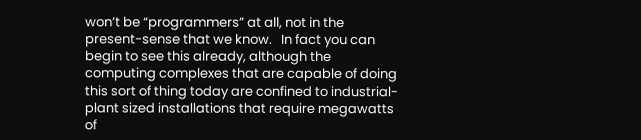won’t be “programmers” at all, not in the present-sense that we know.   In fact you can begin to see this already, although the computing complexes that are capable of doing this sort of thing today are confined to industrial-plant sized installations that require megawatts of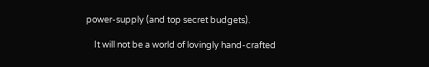power-supply (and top secret budgets).

    It will not be a world of lovingly hand-crafted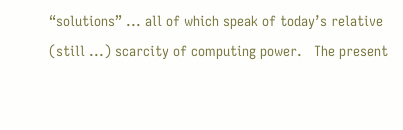“solutions” ... all of which speak of today’s relative (still ...) scarcity of computing power.   The present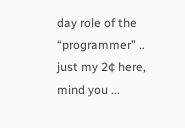day role of the “programmer” .. just my 2¢ here, mind you ...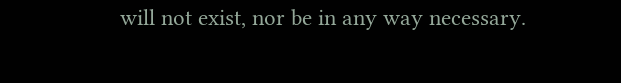will not exist, nor be in any way necessary.